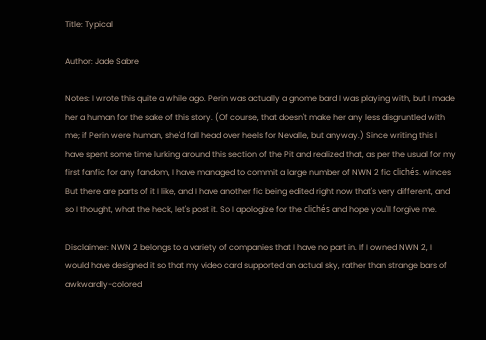Title: Typical

Author: Jade Sabre

Notes: I wrote this quite a while ago. Perin was actually a gnome bard I was playing with, but I made her a human for the sake of this story. (Of course, that doesn't make her any less disgruntled with me; if Perin were human, she'd fall head over heels for Nevalle, but anyway.) Since writing this I have spent some time lurking around this section of the Pit and realized that, as per the usual for my first fanfic for any fandom, I have managed to commit a large number of NWN 2 fic clichés. winces But there are parts of it I like, and I have another fic being edited right now that's very different, and so I thought, what the heck, let's post it. So I apologize for the clichés and hope you'll forgive me.

Disclaimer: NWN 2 belongs to a variety of companies that I have no part in. If I owned NWN 2, I would have designed it so that my video card supported an actual sky, rather than strange bars of awkwardly-colored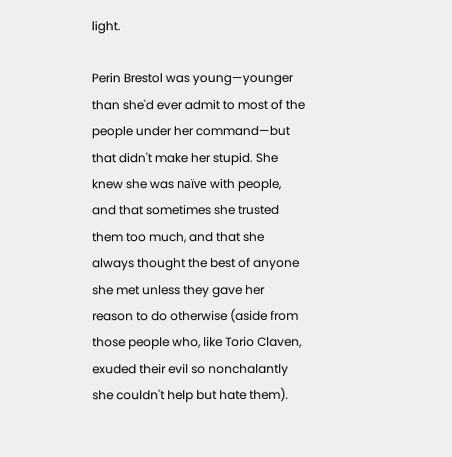light.

Perin Brestol was young—younger than she'd ever admit to most of the people under her command—but that didn't make her stupid. She knew she was naïve with people, and that sometimes she trusted them too much, and that she always thought the best of anyone she met unless they gave her reason to do otherwise (aside from those people who, like Torio Claven, exuded their evil so nonchalantly she couldn't help but hate them).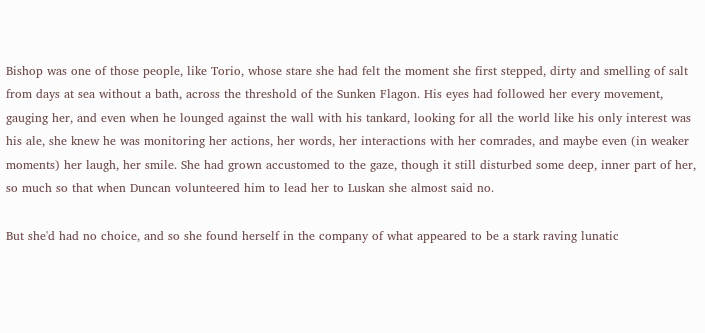Bishop was one of those people, like Torio, whose stare she had felt the moment she first stepped, dirty and smelling of salt from days at sea without a bath, across the threshold of the Sunken Flagon. His eyes had followed her every movement, gauging her, and even when he lounged against the wall with his tankard, looking for all the world like his only interest was his ale, she knew he was monitoring her actions, her words, her interactions with her comrades, and maybe even (in weaker moments) her laugh, her smile. She had grown accustomed to the gaze, though it still disturbed some deep, inner part of her, so much so that when Duncan volunteered him to lead her to Luskan she almost said no.

But she'd had no choice, and so she found herself in the company of what appeared to be a stark raving lunatic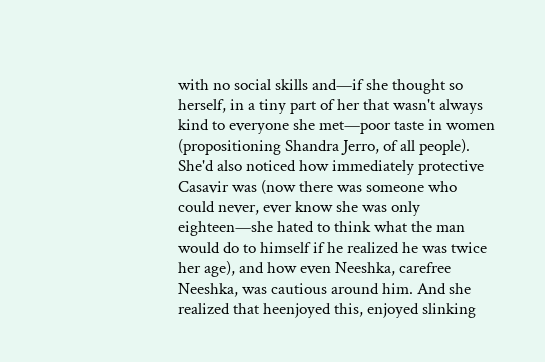with no social skills and—if she thought so herself, in a tiny part of her that wasn't always kind to everyone she met—poor taste in women (propositioning Shandra Jerro, of all people). She'd also noticed how immediately protective Casavir was (now there was someone who could never, ever know she was only eighteen—she hated to think what the man would do to himself if he realized he was twice her age), and how even Neeshka, carefree Neeshka, was cautious around him. And she realized that heenjoyed this, enjoyed slinking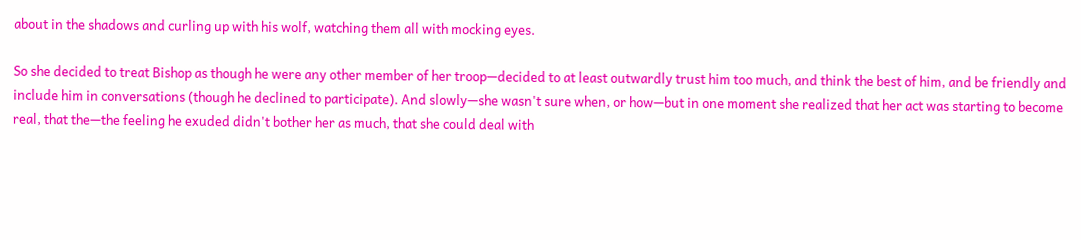about in the shadows and curling up with his wolf, watching them all with mocking eyes.

So she decided to treat Bishop as though he were any other member of her troop—decided to at least outwardly trust him too much, and think the best of him, and be friendly and include him in conversations (though he declined to participate). And slowly—she wasn't sure when, or how—but in one moment she realized that her act was starting to become real, that the—the feeling he exuded didn't bother her as much, that she could deal with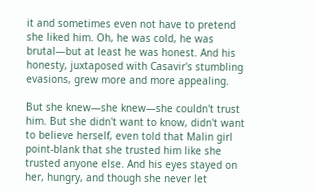it and sometimes even not have to pretend she liked him. Oh, he was cold, he was brutal—but at least he was honest. And his honesty, juxtaposed with Casavir's stumbling evasions, grew more and more appealing.

But she knew—she knew—she couldn't trust him. But she didn't want to know, didn't want to believe herself, even told that Malin girl point-blank that she trusted him like she trusted anyone else. And his eyes stayed on her, hungry, and though she never let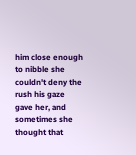him close enough to nibble she couldn't deny the rush his gaze gave her, and sometimes she thought that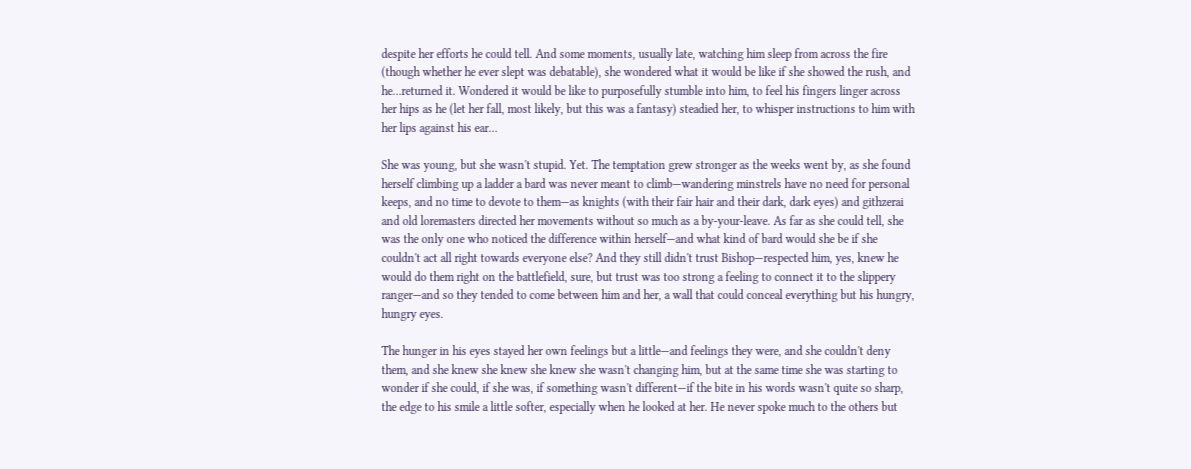despite her efforts he could tell. And some moments, usually late, watching him sleep from across the fire (though whether he ever slept was debatable), she wondered what it would be like if she showed the rush, and he…returned it. Wondered it would be like to purposefully stumble into him, to feel his fingers linger across her hips as he (let her fall, most likely, but this was a fantasy) steadied her, to whisper instructions to him with her lips against his ear…

She was young, but she wasn't stupid. Yet. The temptation grew stronger as the weeks went by, as she found herself climbing up a ladder a bard was never meant to climb—wandering minstrels have no need for personal keeps, and no time to devote to them—as knights (with their fair hair and their dark, dark eyes) and githzerai and old loremasters directed her movements without so much as a by-your-leave. As far as she could tell, she was the only one who noticed the difference within herself—and what kind of bard would she be if she couldn't act all right towards everyone else? And they still didn't trust Bishop—respected him, yes, knew he would do them right on the battlefield, sure, but trust was too strong a feeling to connect it to the slippery ranger—and so they tended to come between him and her, a wall that could conceal everything but his hungry, hungry eyes.

The hunger in his eyes stayed her own feelings but a little—and feelings they were, and she couldn't deny them, and she knew she knew she knew she wasn't changing him, but at the same time she was starting to wonder if she could, if she was, if something wasn't different—if the bite in his words wasn't quite so sharp, the edge to his smile a little softer, especially when he looked at her. He never spoke much to the others but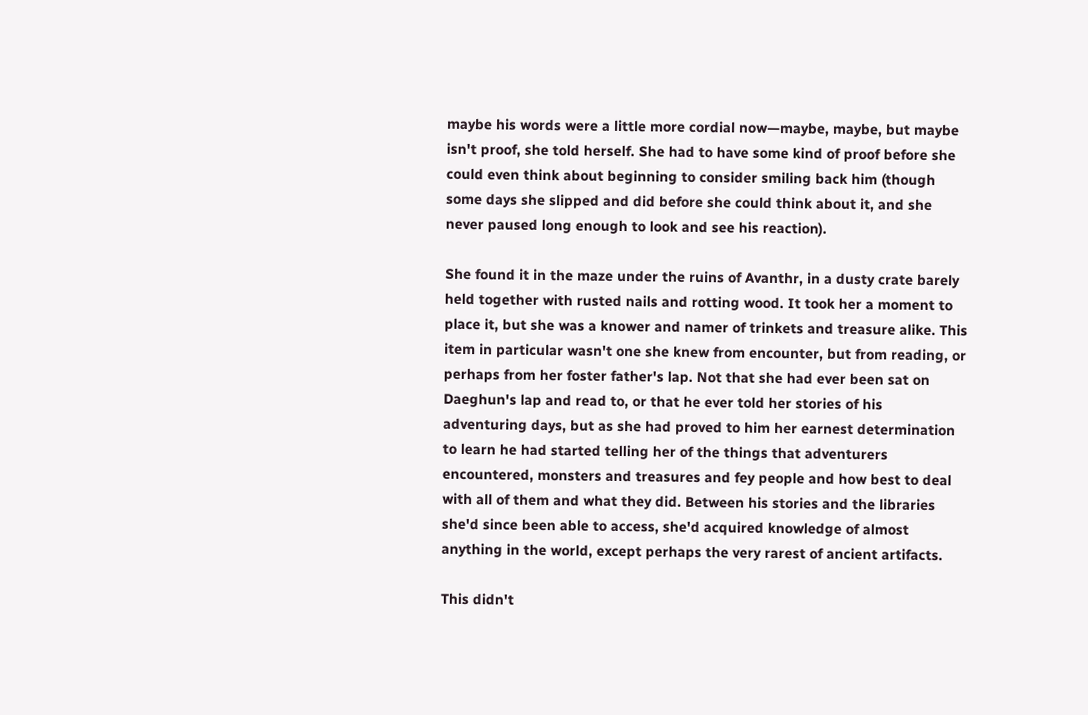maybe his words were a little more cordial now—maybe, maybe, but maybe isn't proof, she told herself. She had to have some kind of proof before she could even think about beginning to consider smiling back him (though some days she slipped and did before she could think about it, and she never paused long enough to look and see his reaction).

She found it in the maze under the ruins of Avanthr, in a dusty crate barely held together with rusted nails and rotting wood. It took her a moment to place it, but she was a knower and namer of trinkets and treasure alike. This item in particular wasn't one she knew from encounter, but from reading, or perhaps from her foster father's lap. Not that she had ever been sat on Daeghun's lap and read to, or that he ever told her stories of his adventuring days, but as she had proved to him her earnest determination to learn he had started telling her of the things that adventurers encountered, monsters and treasures and fey people and how best to deal with all of them and what they did. Between his stories and the libraries she'd since been able to access, she'd acquired knowledge of almost anything in the world, except perhaps the very rarest of ancient artifacts.

This didn't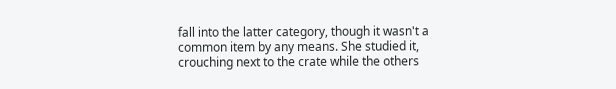fall into the latter category, though it wasn't a common item by any means. She studied it, crouching next to the crate while the others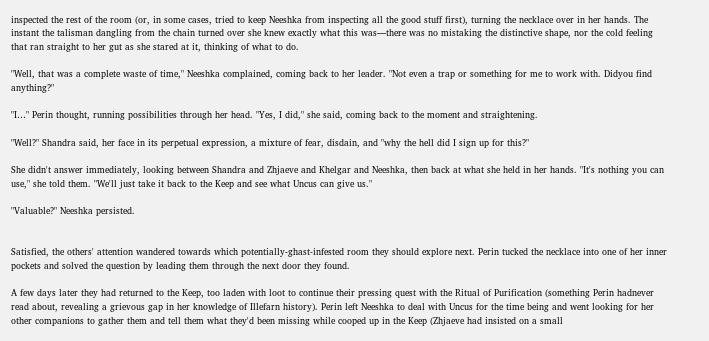inspected the rest of the room (or, in some cases, tried to keep Neeshka from inspecting all the good stuff first), turning the necklace over in her hands. The instant the talisman dangling from the chain turned over she knew exactly what this was—there was no mistaking the distinctive shape, nor the cold feeling that ran straight to her gut as she stared at it, thinking of what to do.

"Well, that was a complete waste of time," Neeshka complained, coming back to her leader. "Not even a trap or something for me to work with. Didyou find anything?"

"I…" Perin thought, running possibilities through her head. "Yes, I did," she said, coming back to the moment and straightening.

"Well?" Shandra said, her face in its perpetual expression, a mixture of fear, disdain, and "why the hell did I sign up for this?"

She didn't answer immediately, looking between Shandra and Zhjaeve and Khelgar and Neeshka, then back at what she held in her hands. "It's nothing you can use," she told them. "We'll just take it back to the Keep and see what Uncus can give us."

"Valuable?" Neeshka persisted.


Satisfied, the others' attention wandered towards which potentially-ghast-infested room they should explore next. Perin tucked the necklace into one of her inner pockets and solved the question by leading them through the next door they found.

A few days later they had returned to the Keep, too laden with loot to continue their pressing quest with the Ritual of Purification (something Perin hadnever read about, revealing a grievous gap in her knowledge of Illefarn history). Perin left Neeshka to deal with Uncus for the time being and went looking for her other companions to gather them and tell them what they'd been missing while cooped up in the Keep (Zhjaeve had insisted on a small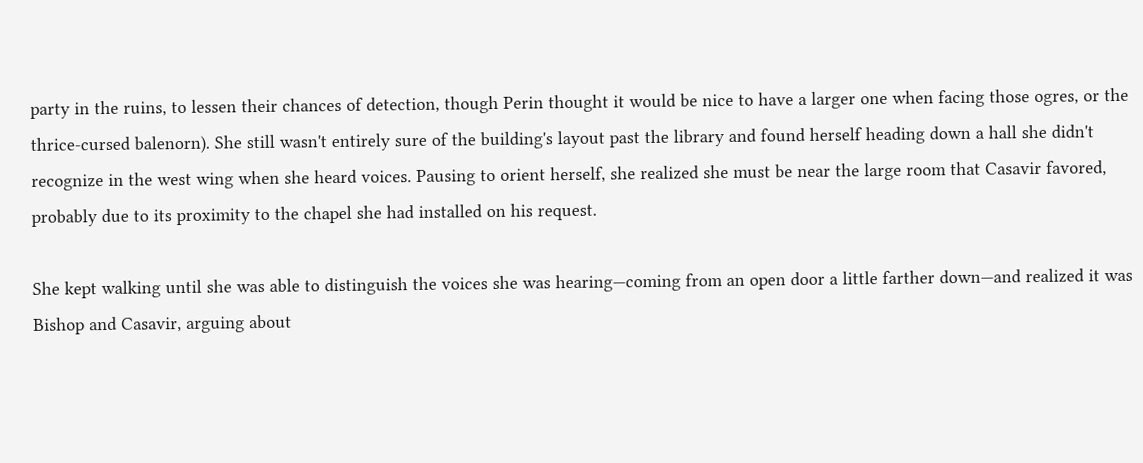party in the ruins, to lessen their chances of detection, though Perin thought it would be nice to have a larger one when facing those ogres, or the thrice-cursed balenorn). She still wasn't entirely sure of the building's layout past the library and found herself heading down a hall she didn't recognize in the west wing when she heard voices. Pausing to orient herself, she realized she must be near the large room that Casavir favored, probably due to its proximity to the chapel she had installed on his request.

She kept walking until she was able to distinguish the voices she was hearing—coming from an open door a little farther down—and realized it was Bishop and Casavir, arguing about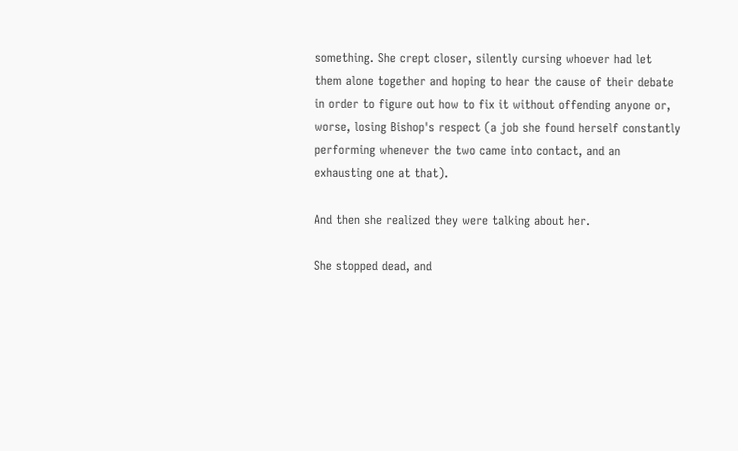something. She crept closer, silently cursing whoever had let them alone together and hoping to hear the cause of their debate in order to figure out how to fix it without offending anyone or, worse, losing Bishop's respect (a job she found herself constantly performing whenever the two came into contact, and an exhausting one at that).

And then she realized they were talking about her.

She stopped dead, and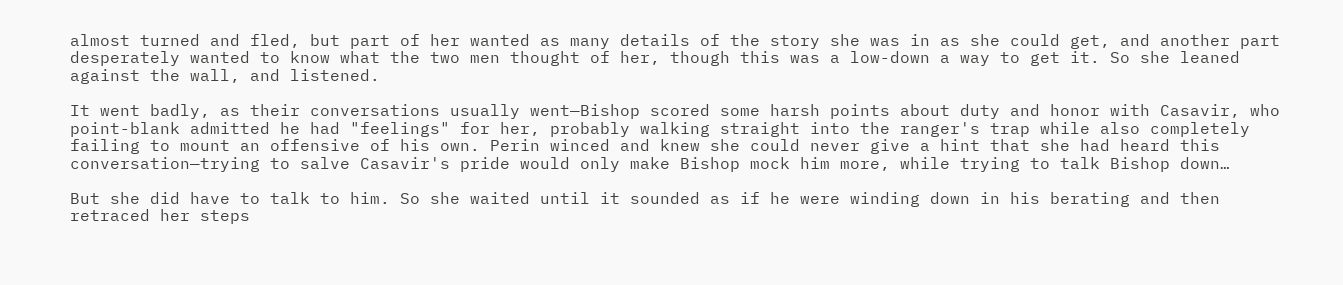almost turned and fled, but part of her wanted as many details of the story she was in as she could get, and another part desperately wanted to know what the two men thought of her, though this was a low-down a way to get it. So she leaned against the wall, and listened.

It went badly, as their conversations usually went—Bishop scored some harsh points about duty and honor with Casavir, who point-blank admitted he had "feelings" for her, probably walking straight into the ranger's trap while also completely failing to mount an offensive of his own. Perin winced and knew she could never give a hint that she had heard this conversation—trying to salve Casavir's pride would only make Bishop mock him more, while trying to talk Bishop down…

But she did have to talk to him. So she waited until it sounded as if he were winding down in his berating and then retraced her steps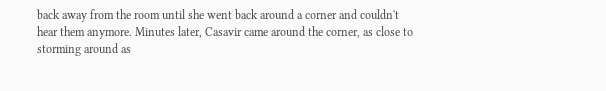back away from the room until she went back around a corner and couldn't hear them anymore. Minutes later, Casavir came around the corner, as close to storming around as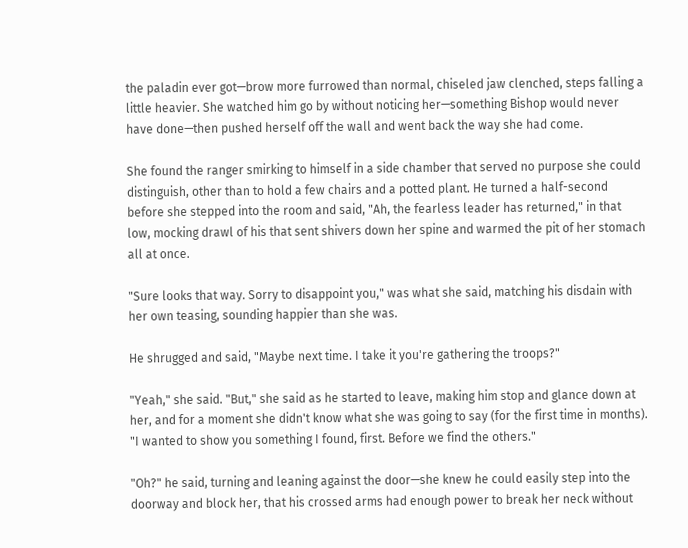the paladin ever got—brow more furrowed than normal, chiseled jaw clenched, steps falling a little heavier. She watched him go by without noticing her—something Bishop would never have done—then pushed herself off the wall and went back the way she had come.

She found the ranger smirking to himself in a side chamber that served no purpose she could distinguish, other than to hold a few chairs and a potted plant. He turned a half-second before she stepped into the room and said, "Ah, the fearless leader has returned," in that low, mocking drawl of his that sent shivers down her spine and warmed the pit of her stomach all at once.

"Sure looks that way. Sorry to disappoint you," was what she said, matching his disdain with her own teasing, sounding happier than she was.

He shrugged and said, "Maybe next time. I take it you're gathering the troops?"

"Yeah," she said. "But," she said as he started to leave, making him stop and glance down at her, and for a moment she didn't know what she was going to say (for the first time in months). "I wanted to show you something I found, first. Before we find the others."

"Oh?" he said, turning and leaning against the door—she knew he could easily step into the doorway and block her, that his crossed arms had enough power to break her neck without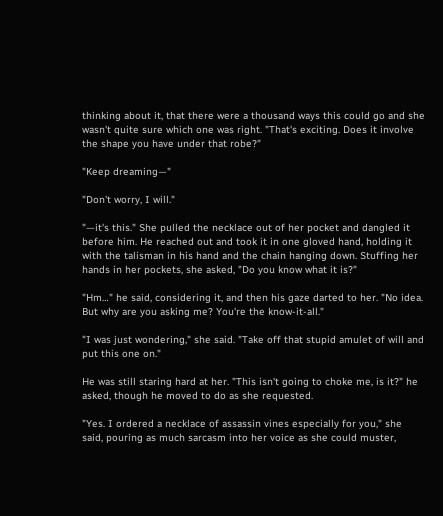thinking about it, that there were a thousand ways this could go and she wasn't quite sure which one was right. "That's exciting. Does it involve the shape you have under that robe?"

"Keep dreaming—"

"Don't worry, I will."

"—it's this." She pulled the necklace out of her pocket and dangled it before him. He reached out and took it in one gloved hand, holding it with the talisman in his hand and the chain hanging down. Stuffing her hands in her pockets, she asked, "Do you know what it is?"

"Hm…" he said, considering it, and then his gaze darted to her. "No idea. But why are you asking me? You're the know-it-all."

"I was just wondering," she said. "Take off that stupid amulet of will and put this one on."

He was still staring hard at her. "This isn't going to choke me, is it?" he asked, though he moved to do as she requested.

"Yes. I ordered a necklace of assassin vines especially for you," she said, pouring as much sarcasm into her voice as she could muster,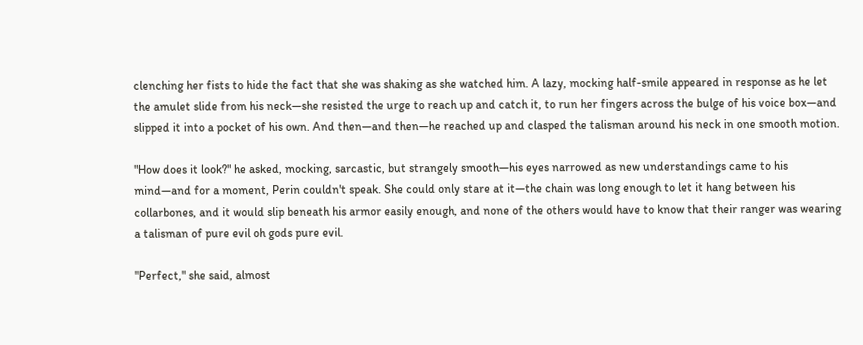clenching her fists to hide the fact that she was shaking as she watched him. A lazy, mocking half-smile appeared in response as he let the amulet slide from his neck—she resisted the urge to reach up and catch it, to run her fingers across the bulge of his voice box—and slipped it into a pocket of his own. And then—and then—he reached up and clasped the talisman around his neck in one smooth motion.

"How does it look?" he asked, mocking, sarcastic, but strangely smooth—his eyes narrowed as new understandings came to his mind—and for a moment, Perin couldn't speak. She could only stare at it—the chain was long enough to let it hang between his collarbones, and it would slip beneath his armor easily enough, and none of the others would have to know that their ranger was wearing a talisman of pure evil oh gods pure evil.

"Perfect," she said, almost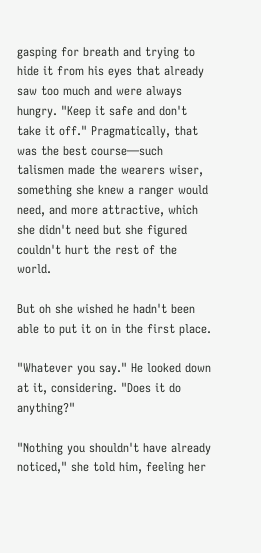gasping for breath and trying to hide it from his eyes that already saw too much and were always hungry. "Keep it safe and don't take it off." Pragmatically, that was the best course—such talismen made the wearers wiser, something she knew a ranger would need, and more attractive, which she didn't need but she figured couldn't hurt the rest of the world.

But oh she wished he hadn't been able to put it on in the first place.

"Whatever you say." He looked down at it, considering. "Does it do anything?"

"Nothing you shouldn't have already noticed," she told him, feeling her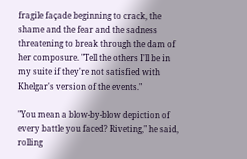fragile façade beginning to crack, the shame and the fear and the sadness threatening to break through the dam of her composure. "Tell the others I'll be in my suite if they're not satisfied with Khelgar's version of the events."

"You mean a blow-by-blow depiction of every battle you faced? Riveting," he said, rolling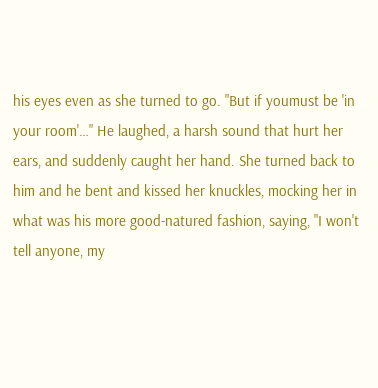his eyes even as she turned to go. "But if youmust be 'in your room'…" He laughed, a harsh sound that hurt her ears, and suddenly caught her hand. She turned back to him and he bent and kissed her knuckles, mocking her in what was his more good-natured fashion, saying, "I won't tell anyone, my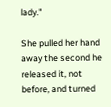lady."

She pulled her hand away the second he released it, not before, and turned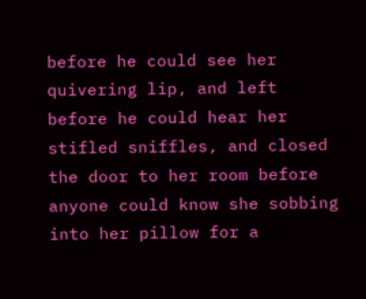before he could see her quivering lip, and left before he could hear her stifled sniffles, and closed the door to her room before anyone could know she sobbing into her pillow for a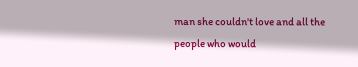man she couldn't love and all the people who would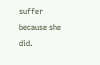suffer because she did.